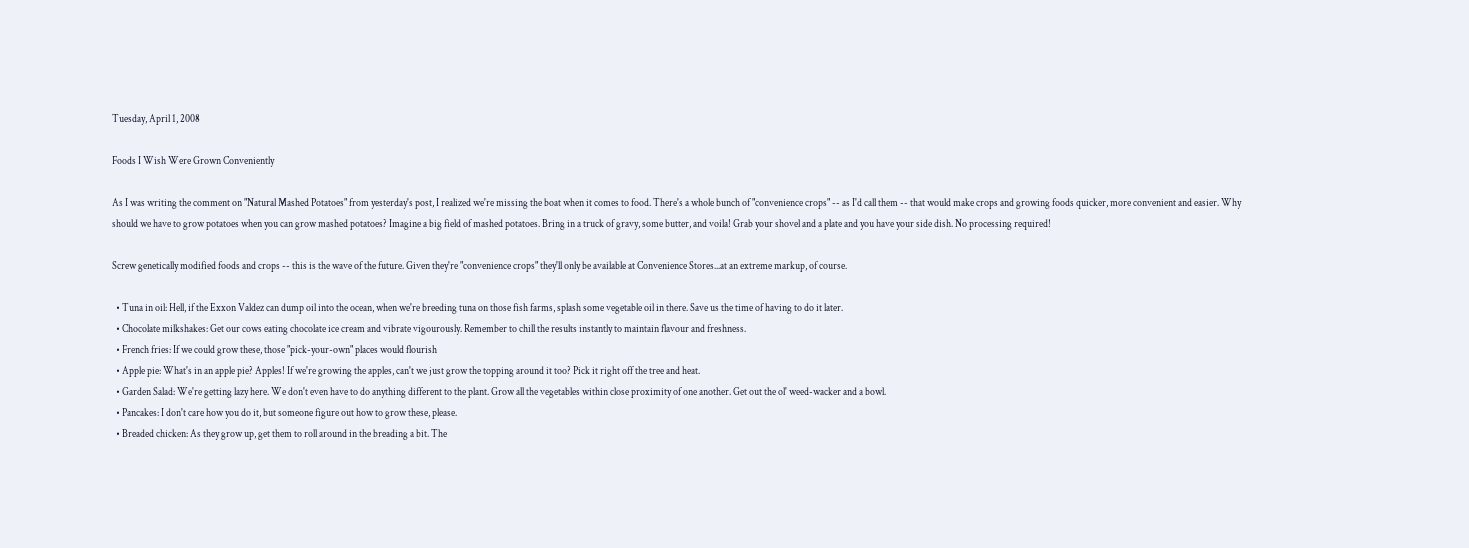Tuesday, April 1, 2008

Foods I Wish Were Grown Conveniently

As I was writing the comment on "Natural Mashed Potatoes" from yesterday's post, I realized we're missing the boat when it comes to food. There's a whole bunch of "convenience crops" -- as I'd call them -- that would make crops and growing foods quicker, more convenient and easier. Why should we have to grow potatoes when you can grow mashed potatoes? Imagine a big field of mashed potatoes. Bring in a truck of gravy, some butter, and voila! Grab your shovel and a plate and you have your side dish. No processing required!

Screw genetically modified foods and crops -- this is the wave of the future. Given they're "convenience crops" they'll only be available at Convenience Stores...at an extreme markup, of course.

  • Tuna in oil: Hell, if the Exxon Valdez can dump oil into the ocean, when we're breeding tuna on those fish farms, splash some vegetable oil in there. Save us the time of having to do it later.
  • Chocolate milkshakes: Get our cows eating chocolate ice cream and vibrate vigourously. Remember to chill the results instantly to maintain flavour and freshness.
  • French fries: If we could grow these, those "pick-your-own" places would flourish
  • Apple pie: What's in an apple pie? Apples! If we're growing the apples, can't we just grow the topping around it too? Pick it right off the tree and heat.
  • Garden Salad: We're getting lazy here. We don't even have to do anything different to the plant. Grow all the vegetables within close proximity of one another. Get out the ol' weed-wacker and a bowl.
  • Pancakes: I don't care how you do it, but someone figure out how to grow these, please.
  • Breaded chicken: As they grow up, get them to roll around in the breading a bit. The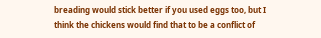breading would stick better if you used eggs too, but I think the chickens would find that to be a conflict of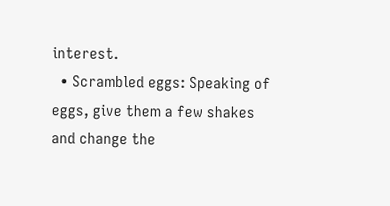interest.
  • Scrambled eggs: Speaking of eggs, give them a few shakes and change the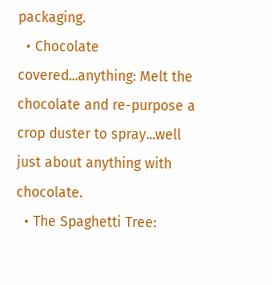packaging.
  • Chocolate covered...anything: Melt the chocolate and re-purpose a crop duster to spray...well just about anything with chocolate.
  • The Spaghetti Tree: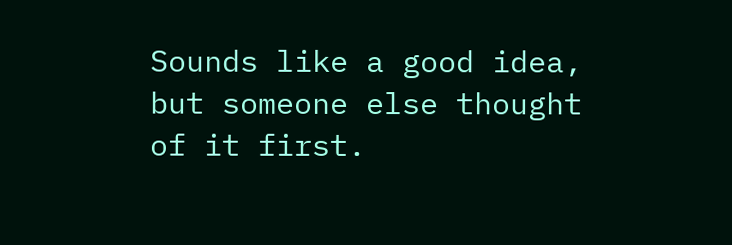Sounds like a good idea, but someone else thought of it first.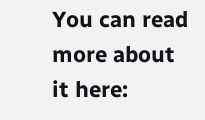You can read more about it here: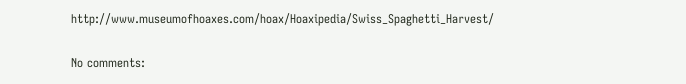http://www.museumofhoaxes.com/hoax/Hoaxipedia/Swiss_Spaghetti_Harvest/

No comments: